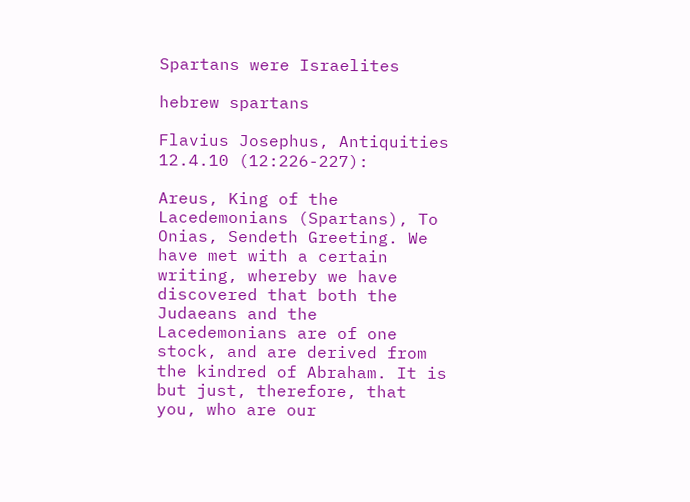Spartans were Israelites

hebrew spartans

Flavius Josephus, Antiquities 12.4.10 (12:226-227):

Areus, King of the Lacedemonians (Spartans), To Onias, Sendeth Greeting. We have met with a certain writing, whereby we have discovered that both the Judaeans and the Lacedemonians are of one stock, and are derived from the kindred of Abraham. It is but just, therefore, that you, who are our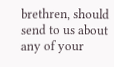brethren, should send to us about any of your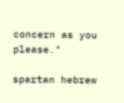concern as you please."

spartan hebrew